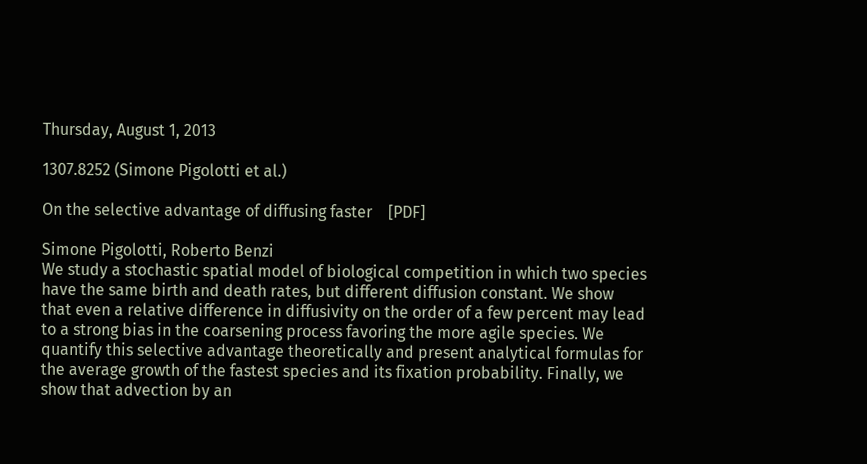Thursday, August 1, 2013

1307.8252 (Simone Pigolotti et al.)

On the selective advantage of diffusing faster    [PDF]

Simone Pigolotti, Roberto Benzi
We study a stochastic spatial model of biological competition in which two species have the same birth and death rates, but different diffusion constant. We show that even a relative difference in diffusivity on the order of a few percent may lead to a strong bias in the coarsening process favoring the more agile species. We quantify this selective advantage theoretically and present analytical formulas for the average growth of the fastest species and its fixation probability. Finally, we show that advection by an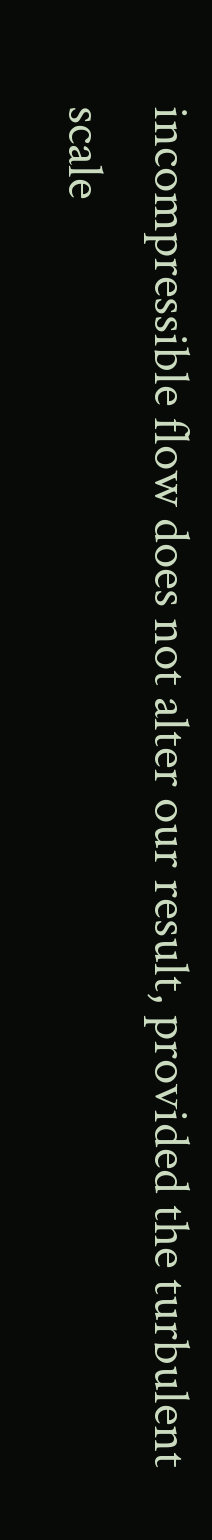incompressible flow does not alter our result, provided the turbulent scale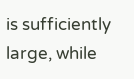is sufficiently large, while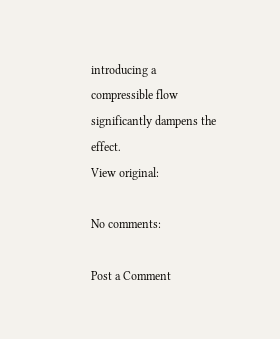introducing a compressible flow significantly dampens the effect.
View original:

No comments:

Post a Comment